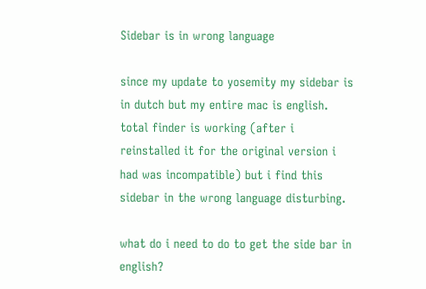Sidebar is in wrong language

since my update to yosemity my sidebar is in dutch but my entire mac is english. total finder is working (after i reinstalled it for the original version i had was incompatible) but i find this sidebar in the wrong language disturbing.

what do i need to do to get the side bar in english?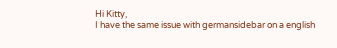Hi Kitty,
I have the same issue with germansidebar on a english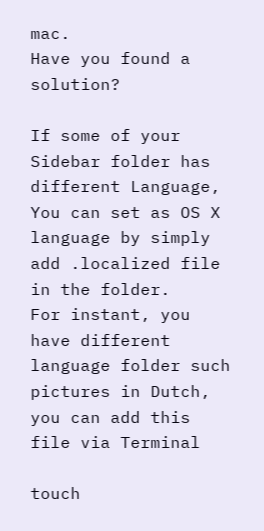mac.
Have you found a solution?

If some of your Sidebar folder has different Language, You can set as OS X language by simply add .localized file in the folder.
For instant, you have different language folder such pictures in Dutch, you can add this file via Terminal

touch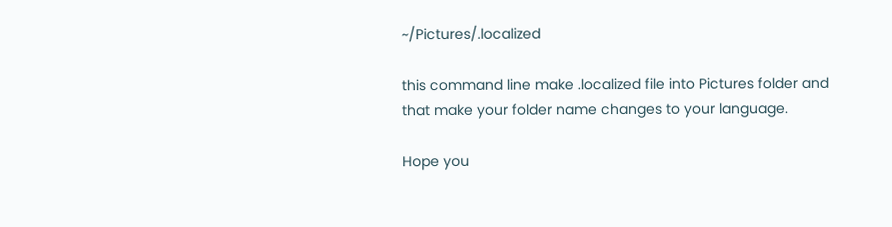~/Pictures/.localized

this command line make .localized file into Pictures folder and that make your folder name changes to your language.

Hope you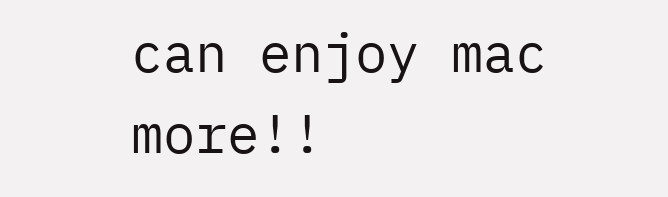can enjoy mac more!!